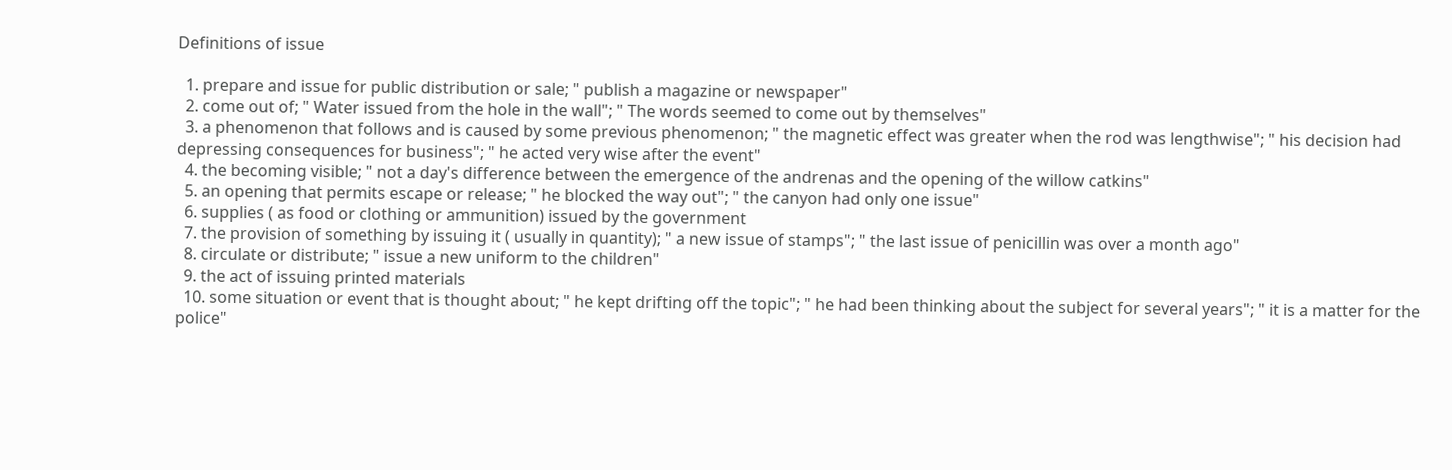Definitions of issue

  1. prepare and issue for public distribution or sale; " publish a magazine or newspaper"
  2. come out of; " Water issued from the hole in the wall"; " The words seemed to come out by themselves"
  3. a phenomenon that follows and is caused by some previous phenomenon; " the magnetic effect was greater when the rod was lengthwise"; " his decision had depressing consequences for business"; " he acted very wise after the event"
  4. the becoming visible; " not a day's difference between the emergence of the andrenas and the opening of the willow catkins"
  5. an opening that permits escape or release; " he blocked the way out"; " the canyon had only one issue"
  6. supplies ( as food or clothing or ammunition) issued by the government
  7. the provision of something by issuing it ( usually in quantity); " a new issue of stamps"; " the last issue of penicillin was over a month ago"
  8. circulate or distribute; " issue a new uniform to the children"
  9. the act of issuing printed materials
  10. some situation or event that is thought about; " he kept drifting off the topic"; " he had been thinking about the subject for several years"; " it is a matter for the police"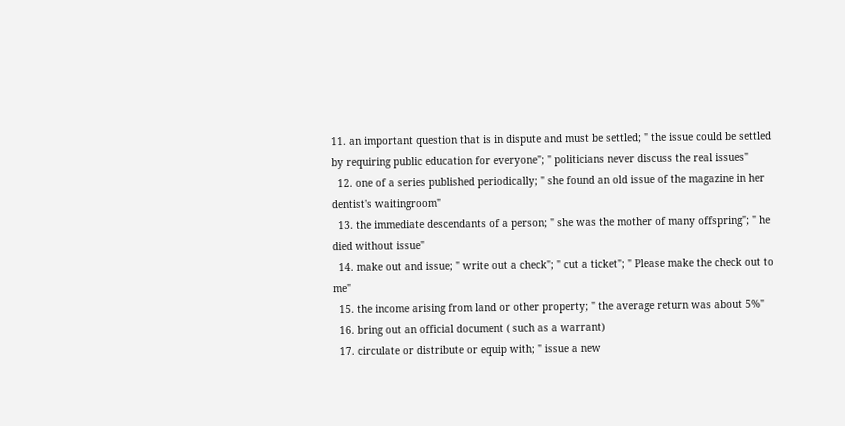11. an important question that is in dispute and must be settled; " the issue could be settled by requiring public education for everyone"; " politicians never discuss the real issues"
  12. one of a series published periodically; " she found an old issue of the magazine in her dentist's waitingroom"
  13. the immediate descendants of a person; " she was the mother of many offspring"; " he died without issue"
  14. make out and issue; " write out a check"; " cut a ticket"; " Please make the check out to me"
  15. the income arising from land or other property; " the average return was about 5%"
  16. bring out an official document ( such as a warrant)
  17. circulate or distribute or equip with; " issue a new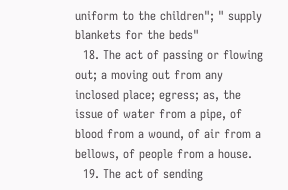uniform to the children"; " supply blankets for the beds"
  18. The act of passing or flowing out; a moving out from any inclosed place; egress; as, the issue of water from a pipe, of blood from a wound, of air from a bellows, of people from a house.
  19. The act of sending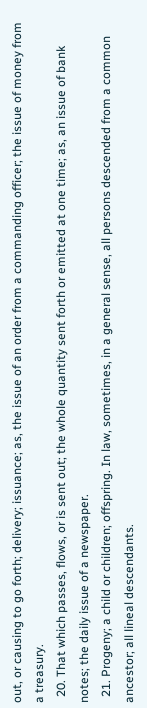out, or causing to go forth; delivery; issuance; as, the issue of an order from a commanding officer; the issue of money from a treasury.
  20. That which passes, flows, or is sent out; the whole quantity sent forth or emitted at one time; as, an issue of bank notes; the daily issue of a newspaper.
  21. Progeny; a child or children; offspring. In law, sometimes, in a general sense, all persons descended from a common ancestor; all lineal descendants.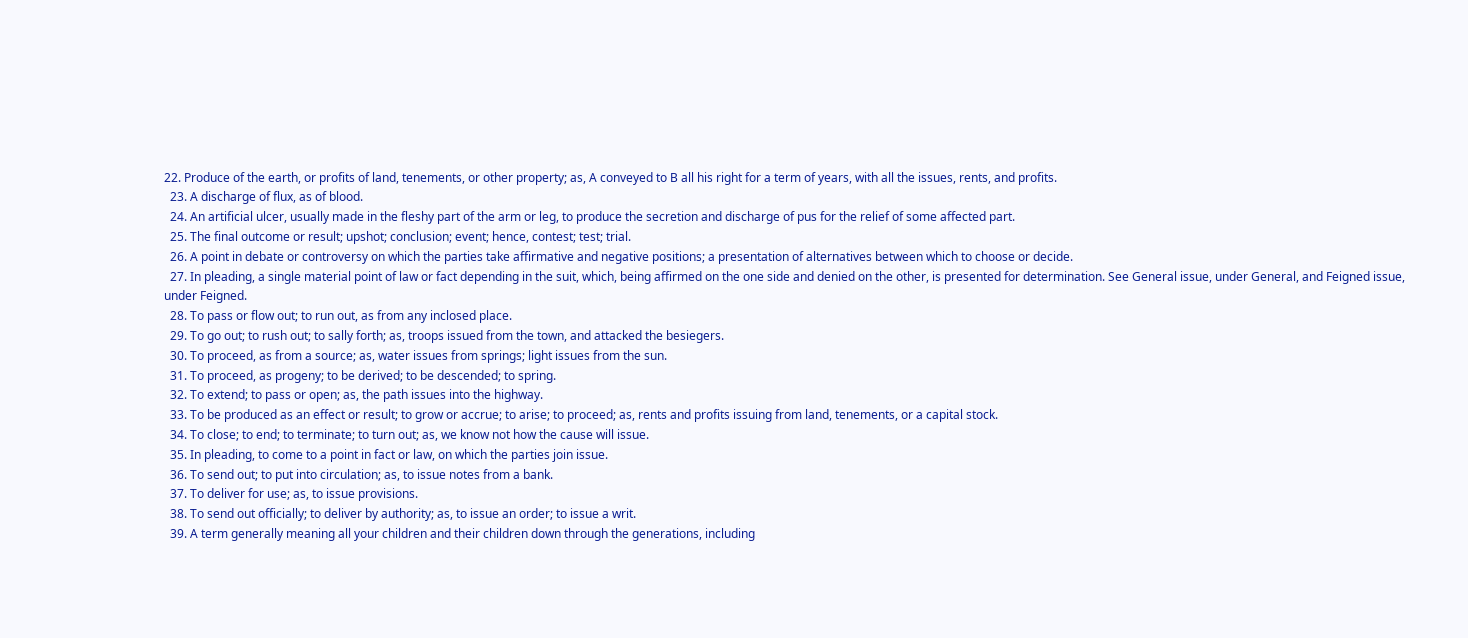22. Produce of the earth, or profits of land, tenements, or other property; as, A conveyed to B all his right for a term of years, with all the issues, rents, and profits.
  23. A discharge of flux, as of blood.
  24. An artificial ulcer, usually made in the fleshy part of the arm or leg, to produce the secretion and discharge of pus for the relief of some affected part.
  25. The final outcome or result; upshot; conclusion; event; hence, contest; test; trial.
  26. A point in debate or controversy on which the parties take affirmative and negative positions; a presentation of alternatives between which to choose or decide.
  27. In pleading, a single material point of law or fact depending in the suit, which, being affirmed on the one side and denied on the other, is presented for determination. See General issue, under General, and Feigned issue, under Feigned.
  28. To pass or flow out; to run out, as from any inclosed place.
  29. To go out; to rush out; to sally forth; as, troops issued from the town, and attacked the besiegers.
  30. To proceed, as from a source; as, water issues from springs; light issues from the sun.
  31. To proceed, as progeny; to be derived; to be descended; to spring.
  32. To extend; to pass or open; as, the path issues into the highway.
  33. To be produced as an effect or result; to grow or accrue; to arise; to proceed; as, rents and profits issuing from land, tenements, or a capital stock.
  34. To close; to end; to terminate; to turn out; as, we know not how the cause will issue.
  35. In pleading, to come to a point in fact or law, on which the parties join issue.
  36. To send out; to put into circulation; as, to issue notes from a bank.
  37. To deliver for use; as, to issue provisions.
  38. To send out officially; to deliver by authority; as, to issue an order; to issue a writ.
  39. A term generally meaning all your children and their children down through the generations, including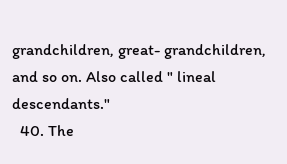grandchildren, great- grandchildren, and so on. Also called " lineal descendants."
  40. The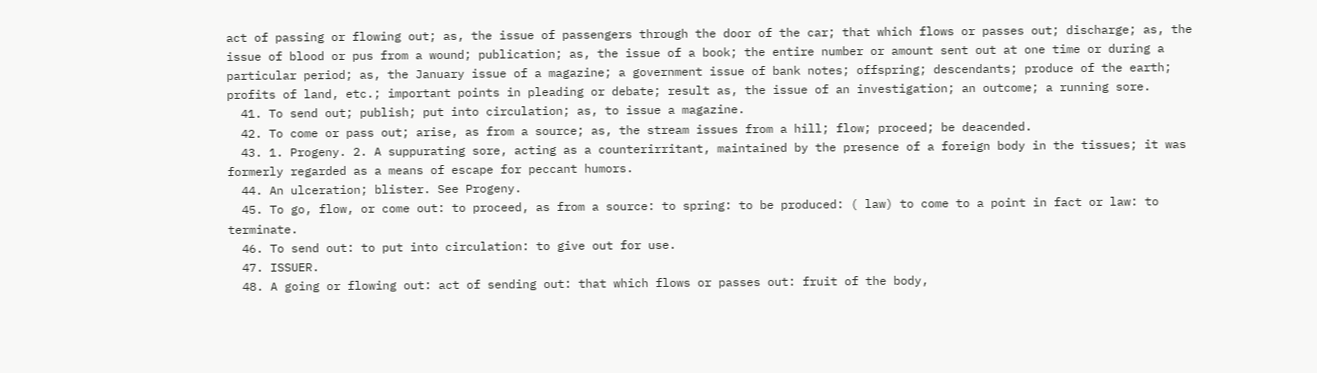act of passing or flowing out; as, the issue of passengers through the door of the car; that which flows or passes out; discharge; as, the issue of blood or pus from a wound; publication; as, the issue of a book; the entire number or amount sent out at one time or during a particular period; as, the January issue of a magazine; a government issue of bank notes; offspring; descendants; produce of the earth; profits of land, etc.; important points in pleading or debate; result as, the issue of an investigation; an outcome; a running sore.
  41. To send out; publish; put into circulation; as, to issue a magazine.
  42. To come or pass out; arise, as from a source; as, the stream issues from a hill; flow; proceed; be deacended.
  43. 1. Progeny. 2. A suppurating sore, acting as a counterirritant, maintained by the presence of a foreign body in the tissues; it was formerly regarded as a means of escape for peccant humors.
  44. An ulceration; blister. See Progeny.
  45. To go, flow, or come out: to proceed, as from a source: to spring: to be produced: ( law) to come to a point in fact or law: to terminate.
  46. To send out: to put into circulation: to give out for use.
  47. ISSUER.
  48. A going or flowing out: act of sending out: that which flows or passes out: fruit of the body,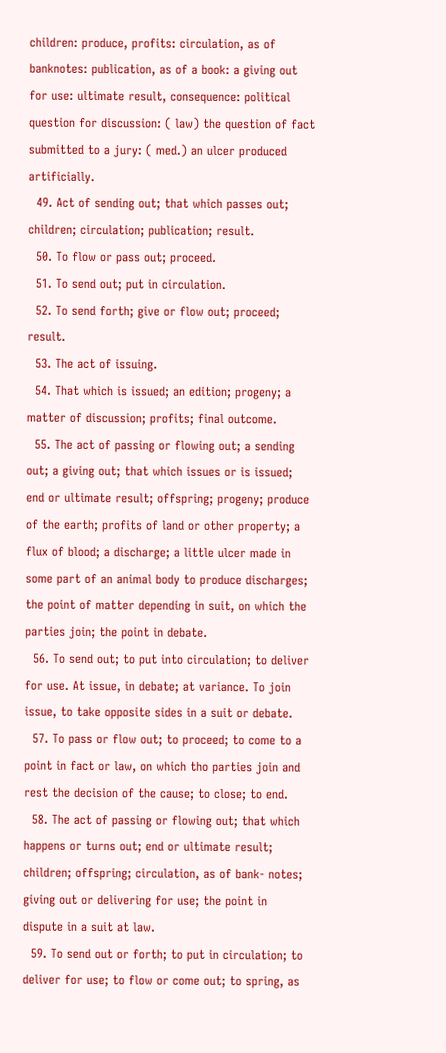children: produce, profits: circulation, as of banknotes: publication, as of a book: a giving out for use: ultimate result, consequence: political question for discussion: ( law) the question of fact submitted to a jury: ( med.) an ulcer produced artificially.
  49. Act of sending out; that which passes out; children; circulation; publication; result.
  50. To flow or pass out; proceed.
  51. To send out; put in circulation.
  52. To send forth; give or flow out; proceed; result.
  53. The act of issuing.
  54. That which is issued; an edition; progeny; a matter of discussion; profits; final outcome.
  55. The act of passing or flowing out; a sending out; a giving out; that which issues or is issued; end or ultimate result; offspring; progeny; produce of the earth; profits of land or other property; a flux of blood; a discharge; a little ulcer made in some part of an animal body to produce discharges; the point of matter depending in suit, on which the parties join; the point in debate.
  56. To send out; to put into circulation; to deliver for use. At issue, in debate; at variance. To join issue, to take opposite sides in a suit or debate.
  57. To pass or flow out; to proceed; to come to a point in fact or law, on which tho parties join and rest the decision of the cause; to close; to end.
  58. The act of passing or flowing out; that which happens or turns out; end or ultimate result; children; offspring; circulation, as of bank- notes; giving out or delivering for use; the point in dispute in a suit at law.
  59. To send out or forth; to put in circulation; to deliver for use; to flow or come out; to spring, as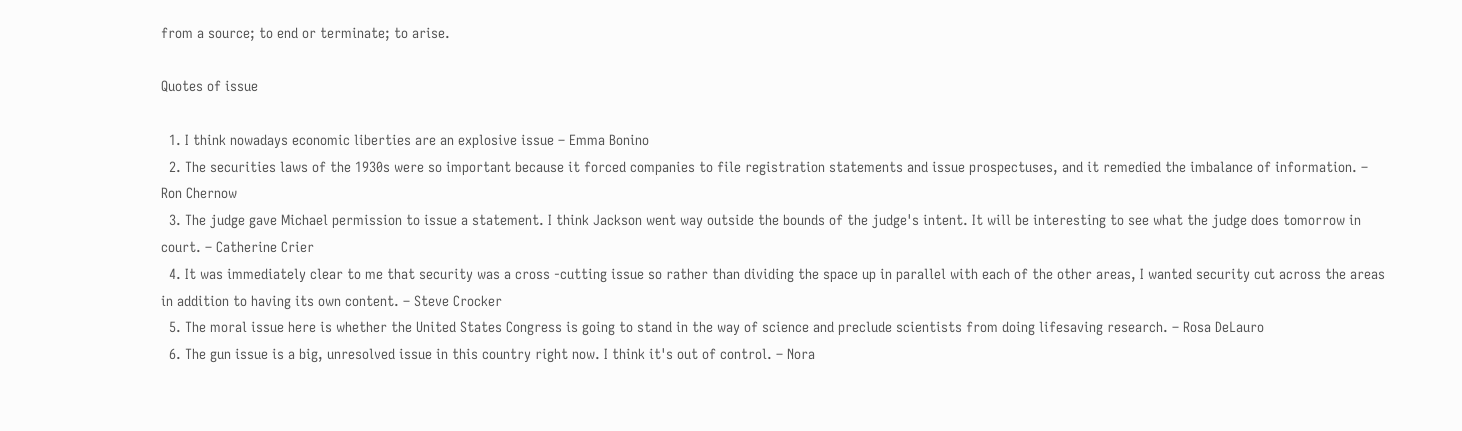from a source; to end or terminate; to arise.

Quotes of issue

  1. I think nowadays economic liberties are an explosive issue – Emma Bonino
  2. The securities laws of the 1930s were so important because it forced companies to file registration statements and issue prospectuses, and it remedied the imbalance of information. – Ron Chernow
  3. The judge gave Michael permission to issue a statement. I think Jackson went way outside the bounds of the judge's intent. It will be interesting to see what the judge does tomorrow in court. – Catherine Crier
  4. It was immediately clear to me that security was a cross -cutting issue so rather than dividing the space up in parallel with each of the other areas, I wanted security cut across the areas in addition to having its own content. – Steve Crocker
  5. The moral issue here is whether the United States Congress is going to stand in the way of science and preclude scientists from doing lifesaving research. – Rosa DeLauro
  6. The gun issue is a big, unresolved issue in this country right now. I think it's out of control. – Nora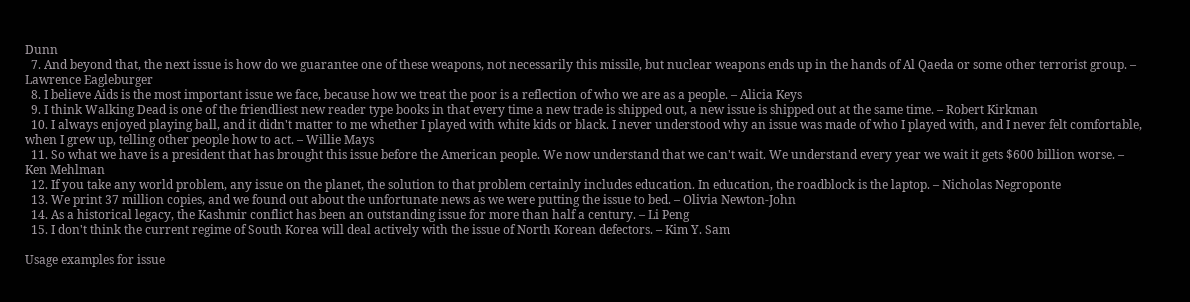Dunn
  7. And beyond that, the next issue is how do we guarantee one of these weapons, not necessarily this missile, but nuclear weapons ends up in the hands of Al Qaeda or some other terrorist group. – Lawrence Eagleburger
  8. I believe Aids is the most important issue we face, because how we treat the poor is a reflection of who we are as a people. – Alicia Keys
  9. I think Walking Dead is one of the friendliest new reader type books in that every time a new trade is shipped out, a new issue is shipped out at the same time. – Robert Kirkman
  10. I always enjoyed playing ball, and it didn't matter to me whether I played with white kids or black. I never understood why an issue was made of who I played with, and I never felt comfortable, when I grew up, telling other people how to act. – Willie Mays
  11. So what we have is a president that has brought this issue before the American people. We now understand that we can't wait. We understand every year we wait it gets $600 billion worse. – Ken Mehlman
  12. If you take any world problem, any issue on the planet, the solution to that problem certainly includes education. In education, the roadblock is the laptop. – Nicholas Negroponte
  13. We print 37 million copies, and we found out about the unfortunate news as we were putting the issue to bed. – Olivia Newton-John
  14. As a historical legacy, the Kashmir conflict has been an outstanding issue for more than half a century. – Li Peng
  15. I don't think the current regime of South Korea will deal actively with the issue of North Korean defectors. – Kim Y. Sam

Usage examples for issue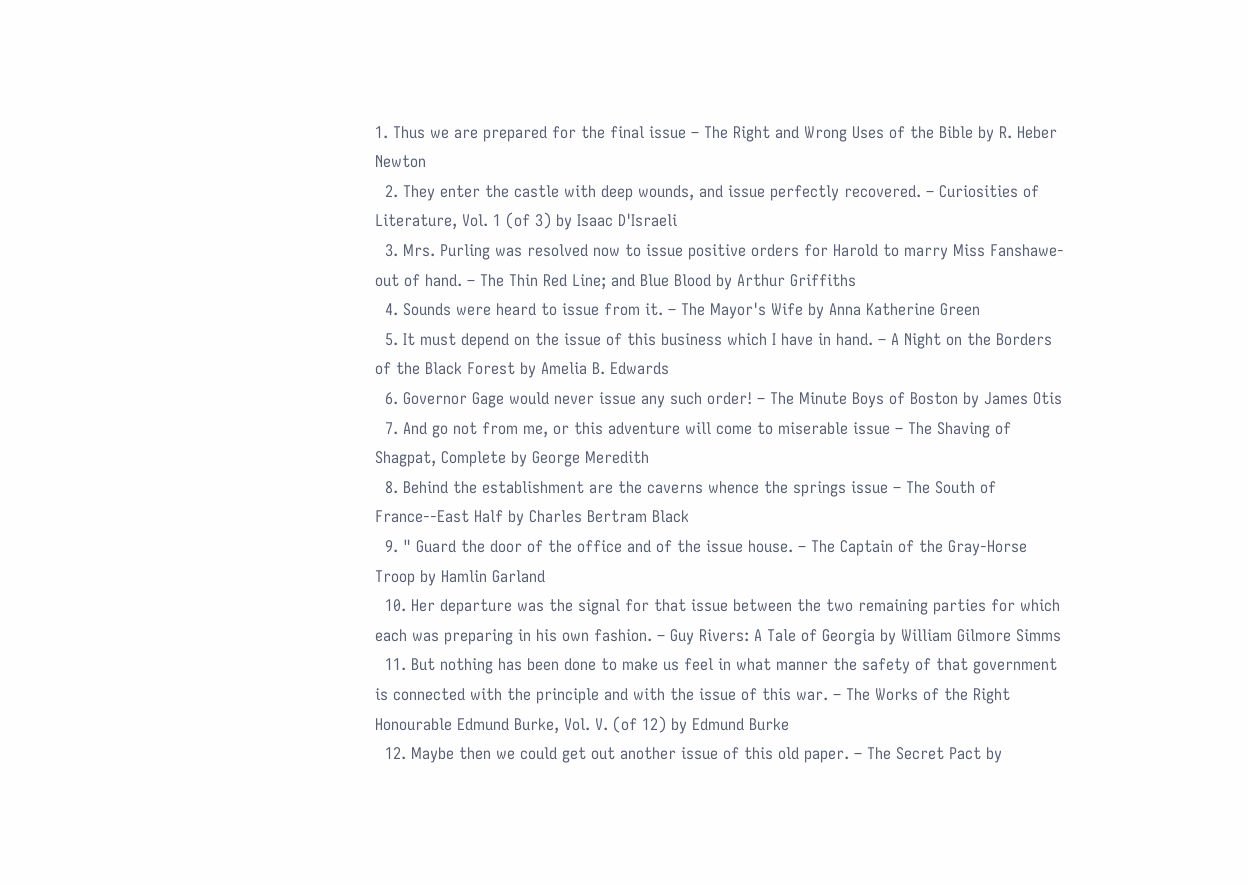1. Thus we are prepared for the final issue – The Right and Wrong Uses of the Bible by R. Heber Newton
  2. They enter the castle with deep wounds, and issue perfectly recovered. – Curiosities of Literature, Vol. 1 (of 3) by Isaac D'Israeli
  3. Mrs. Purling was resolved now to issue positive orders for Harold to marry Miss Fanshawe- out of hand. – The Thin Red Line; and Blue Blood by Arthur Griffiths
  4. Sounds were heard to issue from it. – The Mayor's Wife by Anna Katherine Green
  5. It must depend on the issue of this business which I have in hand. – A Night on the Borders of the Black Forest by Amelia B. Edwards
  6. Governor Gage would never issue any such order! – The Minute Boys of Boston by James Otis
  7. And go not from me, or this adventure will come to miserable issue – The Shaving of Shagpat, Complete by George Meredith
  8. Behind the establishment are the caverns whence the springs issue – The South of France--East Half by Charles Bertram Black
  9. " Guard the door of the office and of the issue house. – The Captain of the Gray-Horse Troop by Hamlin Garland
  10. Her departure was the signal for that issue between the two remaining parties for which each was preparing in his own fashion. – Guy Rivers: A Tale of Georgia by William Gilmore Simms
  11. But nothing has been done to make us feel in what manner the safety of that government is connected with the principle and with the issue of this war. – The Works of the Right Honourable Edmund Burke, Vol. V. (of 12) by Edmund Burke
  12. Maybe then we could get out another issue of this old paper. – The Secret Pact by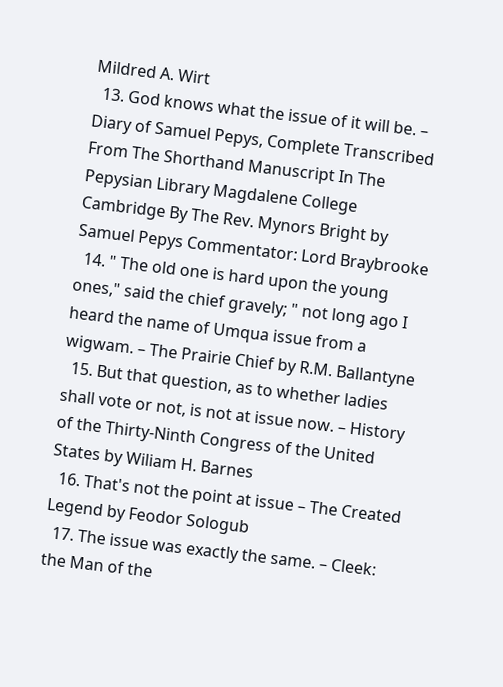Mildred A. Wirt
  13. God knows what the issue of it will be. – Diary of Samuel Pepys, Complete Transcribed From The Shorthand Manuscript In The Pepysian Library Magdalene College Cambridge By The Rev. Mynors Bright by Samuel Pepys Commentator: Lord Braybrooke
  14. " The old one is hard upon the young ones," said the chief gravely; " not long ago I heard the name of Umqua issue from a wigwam. – The Prairie Chief by R.M. Ballantyne
  15. But that question, as to whether ladies shall vote or not, is not at issue now. – History of the Thirty-Ninth Congress of the United States by Wiliam H. Barnes
  16. That's not the point at issue – The Created Legend by Feodor Sologub
  17. The issue was exactly the same. – Cleek: the Man of the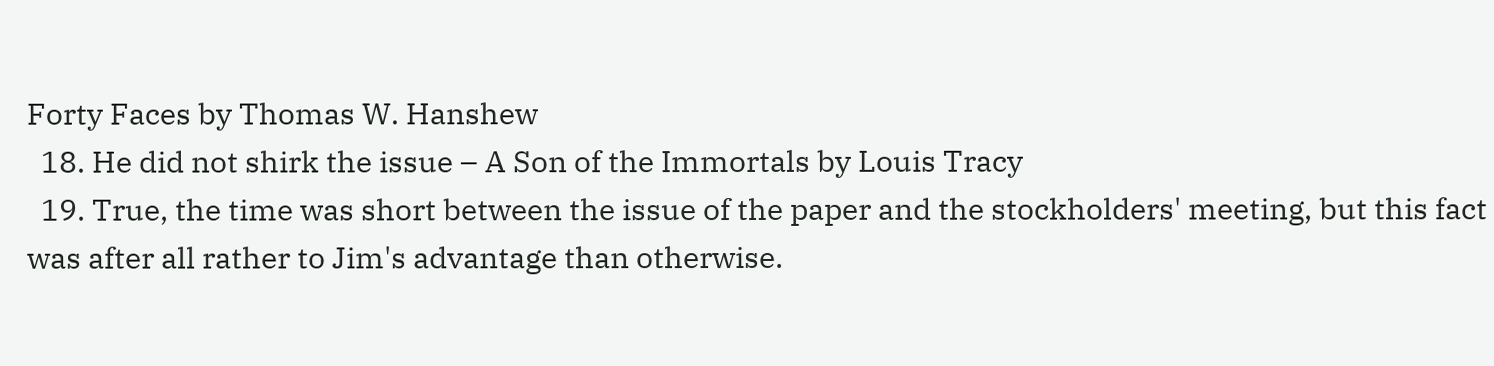Forty Faces by Thomas W. Hanshew
  18. He did not shirk the issue – A Son of the Immortals by Louis Tracy
  19. True, the time was short between the issue of the paper and the stockholders' meeting, but this fact was after all rather to Jim's advantage than otherwise.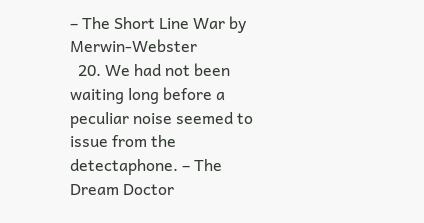– The Short Line War by Merwin-Webster
  20. We had not been waiting long before a peculiar noise seemed to issue from the detectaphone. – The Dream Doctor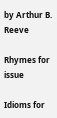by Arthur B. Reeve

Rhymes for issue

Idioms for